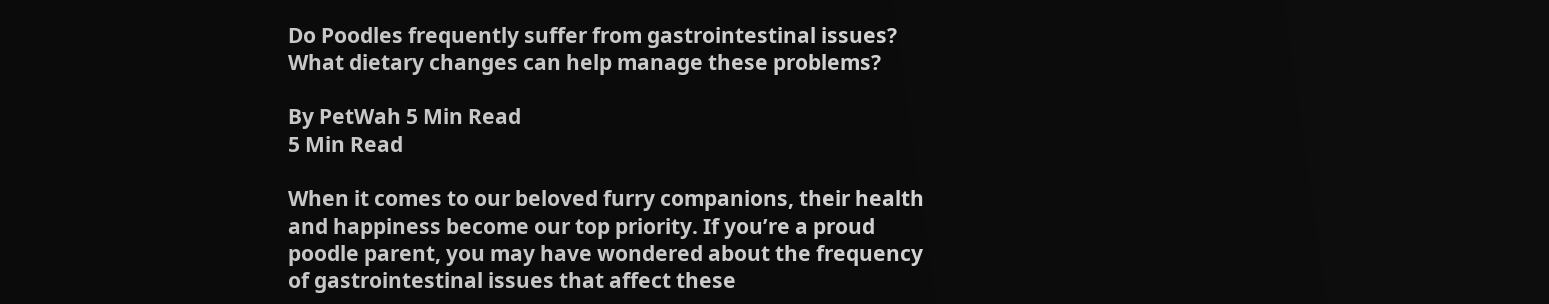Do Poodles frequently suffer from gastrointestinal issues? What dietary changes can help manage these problems?

By PetWah 5 Min Read
5 Min Read

When it comes to our beloved furry companions, their health and happiness become our top priority. If you’re a proud poodle parent, you may have wondered about the frequency of gastrointestinal issues that affect these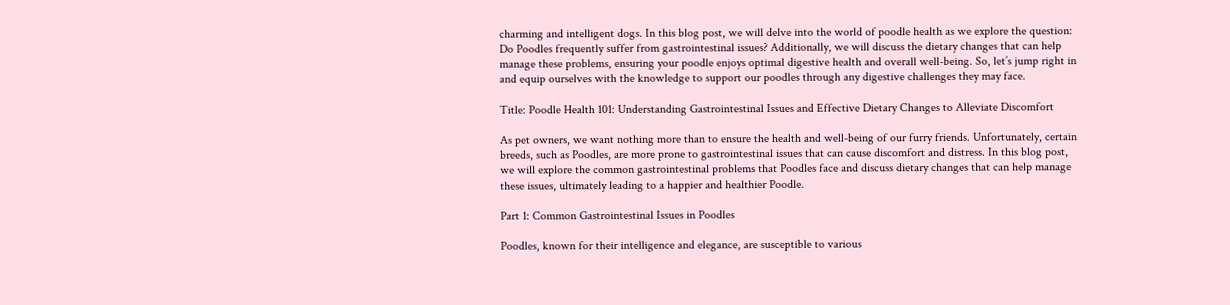charming and intelligent dogs. In this blog post, we will delve into the world of poodle health as we explore the question: Do Poodles frequently suffer from gastrointestinal issues? Additionally, we will discuss the dietary changes that can help manage these problems, ensuring your poodle enjoys optimal digestive health and overall well-being. So, let’s jump right in and equip ourselves with the knowledge to support our poodles through any digestive challenges they may face.

Title: Poodle Health 101: Understanding Gastrointestinal Issues and Effective Dietary Changes to Alleviate Discomfort

As pet owners, we want nothing more than to ensure the health and well-being of our furry friends. Unfortunately, certain breeds, such as Poodles, are more prone to gastrointestinal issues that can cause discomfort and distress. In this blog post, we will explore the common gastrointestinal problems that Poodles face and discuss dietary changes that can help manage these issues, ultimately leading to a happier and healthier Poodle.

Part 1: Common Gastrointestinal Issues in Poodles

Poodles, known for their intelligence and elegance, are susceptible to various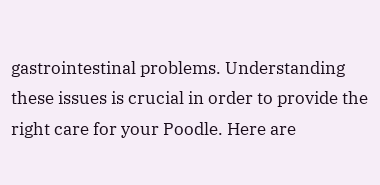gastrointestinal problems. Understanding these issues is crucial in order to provide the right care for your Poodle. Here are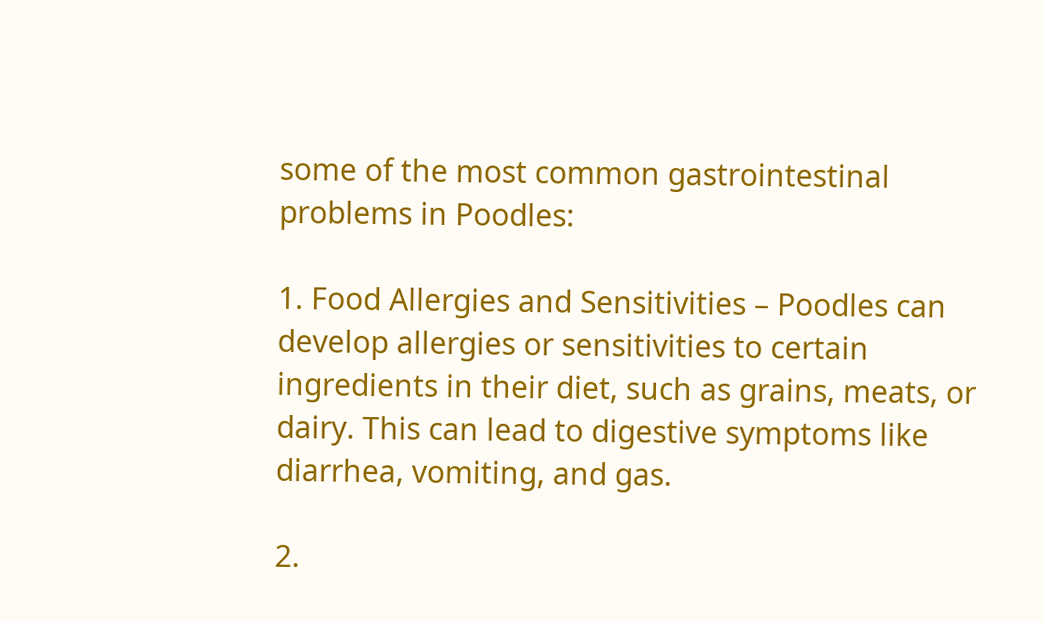some of the most common gastrointestinal problems in Poodles:

1. Food Allergies and Sensitivities – Poodles can develop allergies or sensitivities to certain ingredients in their diet, such as grains, meats, or dairy. This can lead to digestive symptoms like diarrhea, vomiting, and gas.

2.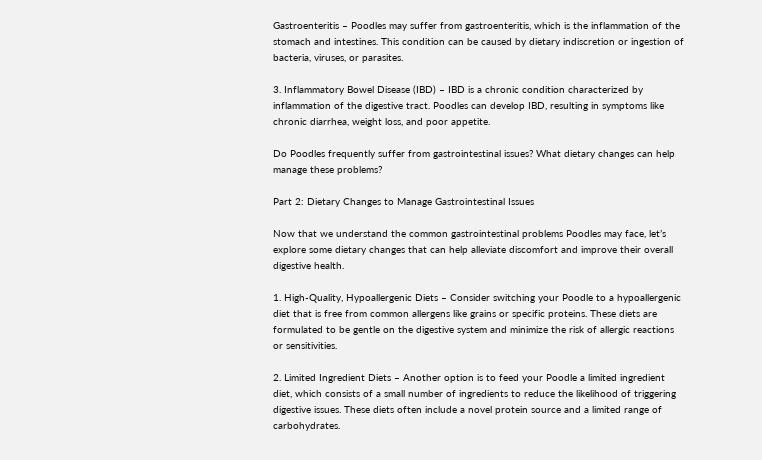Gastroenteritis – Poodles may suffer from gastroenteritis, which is the inflammation of the stomach and intestines. This condition can be caused by dietary indiscretion or ingestion of bacteria, viruses, or parasites.

3. Inflammatory Bowel Disease (IBD) – IBD is a chronic condition characterized by inflammation of the digestive tract. Poodles can develop IBD, resulting in symptoms like chronic diarrhea, weight loss, and poor appetite.

Do Poodles frequently suffer from gastrointestinal issues? What dietary changes can help manage these problems?

Part 2: Dietary Changes to Manage Gastrointestinal Issues

Now that we understand the common gastrointestinal problems Poodles may face, let’s explore some dietary changes that can help alleviate discomfort and improve their overall digestive health.

1. High-Quality, Hypoallergenic Diets – Consider switching your Poodle to a hypoallergenic diet that is free from common allergens like grains or specific proteins. These diets are formulated to be gentle on the digestive system and minimize the risk of allergic reactions or sensitivities.

2. Limited Ingredient Diets – Another option is to feed your Poodle a limited ingredient diet, which consists of a small number of ingredients to reduce the likelihood of triggering digestive issues. These diets often include a novel protein source and a limited range of carbohydrates.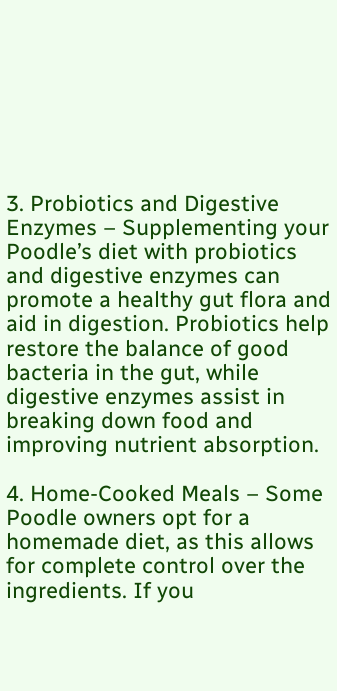3. Probiotics and Digestive Enzymes – Supplementing your Poodle’s diet with probiotics and digestive enzymes can promote a healthy gut flora and aid in digestion. Probiotics help restore the balance of good bacteria in the gut, while digestive enzymes assist in breaking down food and improving nutrient absorption.

4. Home-Cooked Meals – Some Poodle owners opt for a homemade diet, as this allows for complete control over the ingredients. If you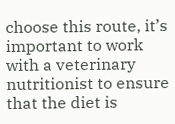choose this route, it’s important to work with a veterinary nutritionist to ensure that the diet is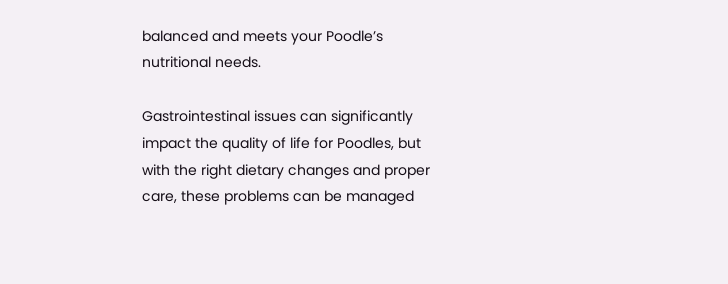balanced and meets your Poodle’s nutritional needs.

Gastrointestinal issues can significantly impact the quality of life for Poodles, but with the right dietary changes and proper care, these problems can be managed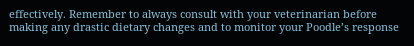effectively. Remember to always consult with your veterinarian before making any drastic dietary changes and to monitor your Poodle’s response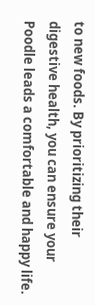to new foods. By prioritizing their digestive health, you can ensure your Poodle leads a comfortable and happy life.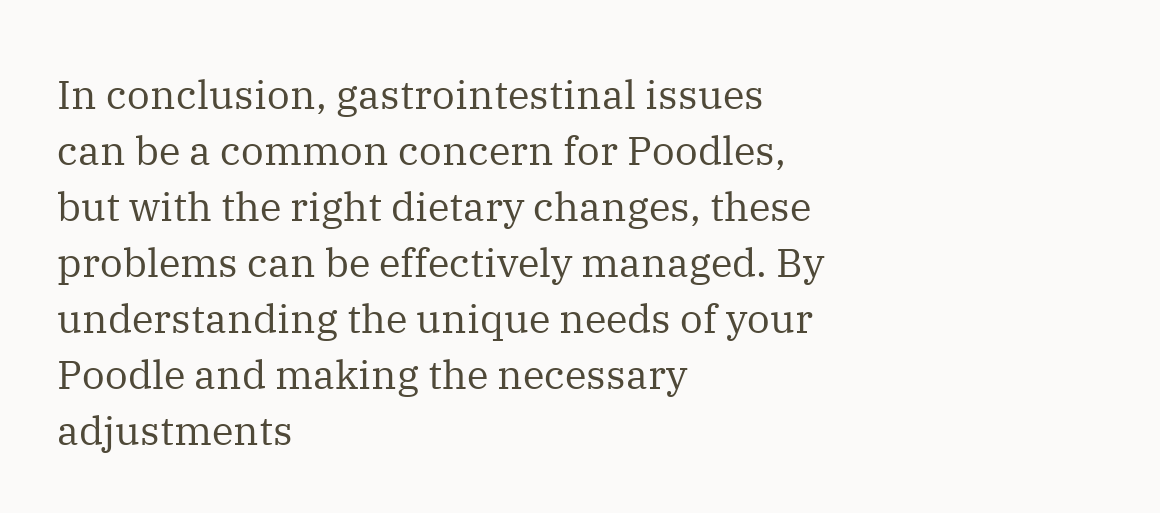In conclusion, gastrointestinal issues can be a common concern for Poodles, but with the right dietary changes, these problems can be effectively managed. By understanding the unique needs of your Poodle and making the necessary adjustments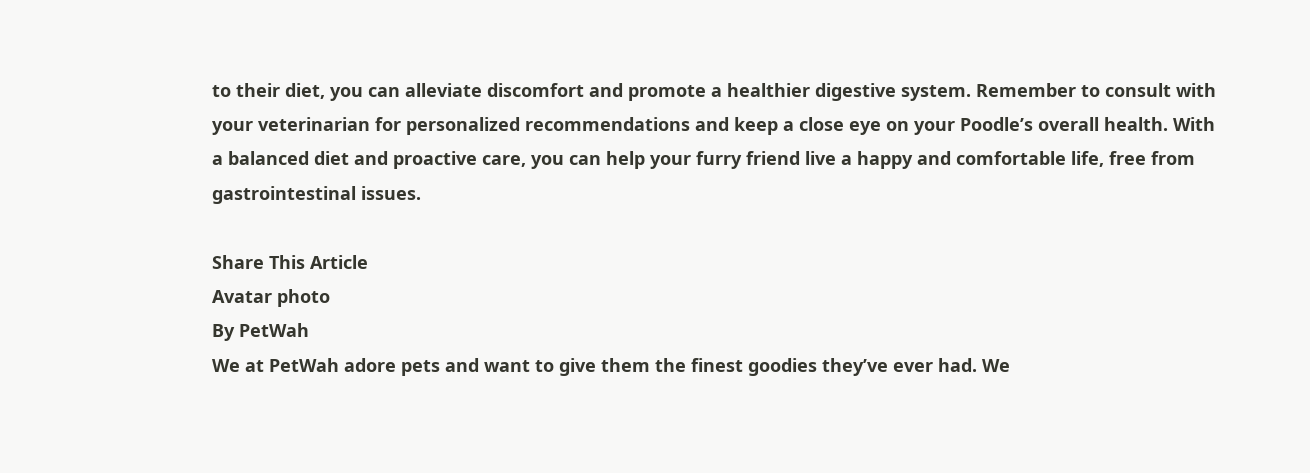to their diet, you can alleviate discomfort and promote a healthier digestive system. Remember to consult with your veterinarian for personalized recommendations and keep a close eye on your Poodle’s overall health. With a balanced diet and proactive care, you can help your furry friend live a happy and comfortable life, free from gastrointestinal issues.

Share This Article
Avatar photo
By PetWah
We at PetWah adore pets and want to give them the finest goodies they’ve ever had. We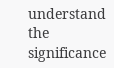understand the significance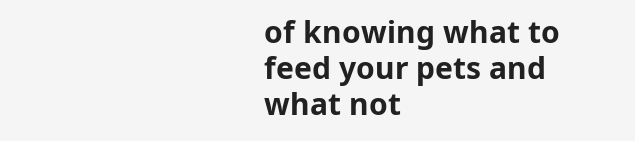of knowing what to feed your pets and what not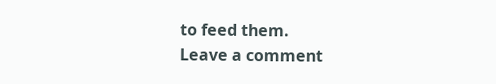to feed them.
Leave a comment